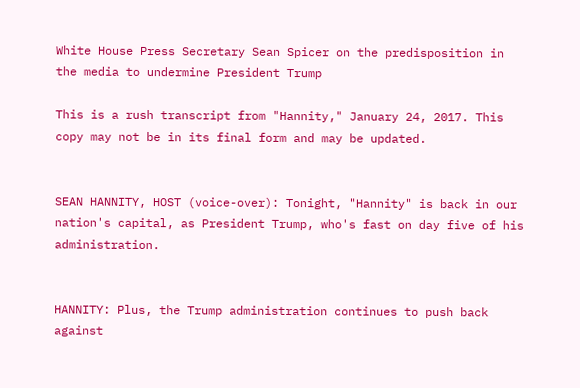White House Press Secretary Sean Spicer on the predisposition in the media to undermine President Trump

This is a rush transcript from "Hannity," January 24, 2017. This copy may not be in its final form and may be updated.


SEAN HANNITY, HOST (voice-over): Tonight, "Hannity" is back in our nation's capital, as President Trump, who's fast on day five of his administration.


HANNITY: Plus, the Trump administration continues to push back against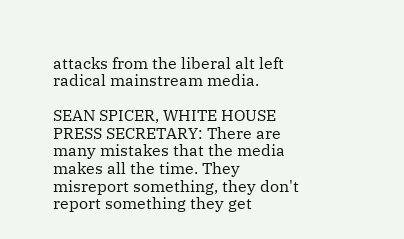attacks from the liberal alt left radical mainstream media.

SEAN SPICER, WHITE HOUSE PRESS SECRETARY: There are many mistakes that the media makes all the time. They misreport something, they don't report something they get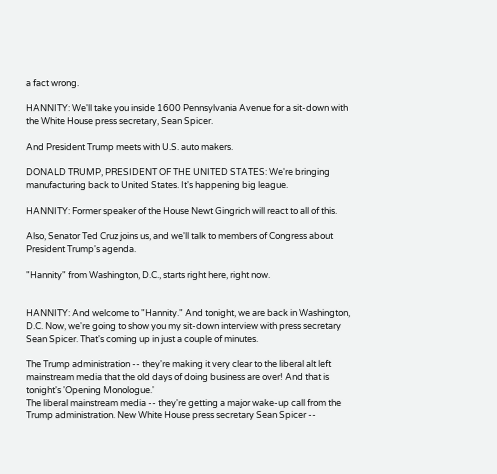a fact wrong.

HANNITY: We'll take you inside 1600 Pennsylvania Avenue for a sit-down with the White House press secretary, Sean Spicer.

And President Trump meets with U.S. auto makers.

DONALD TRUMP, PRESIDENT OF THE UNITED STATES: We're bringing manufacturing back to United States. It's happening big league.

HANNITY: Former speaker of the House Newt Gingrich will react to all of this.

Also, Senator Ted Cruz joins us, and we'll talk to members of Congress about President Trump's agenda.

"Hannity" from Washington, D.C., starts right here, right now.


HANNITY: And welcome to "Hannity." And tonight, we are back in Washington, D.C. Now, we're going to show you my sit-down interview with press secretary Sean Spicer. That's coming up in just a couple of minutes.

The Trump administration -- they're making it very clear to the liberal alt left mainstream media that the old days of doing business are over! And that is tonight's 'Opening Monologue.'
The liberal mainstream media -- they're getting a major wake-up call from the Trump administration. New White House press secretary Sean Spicer --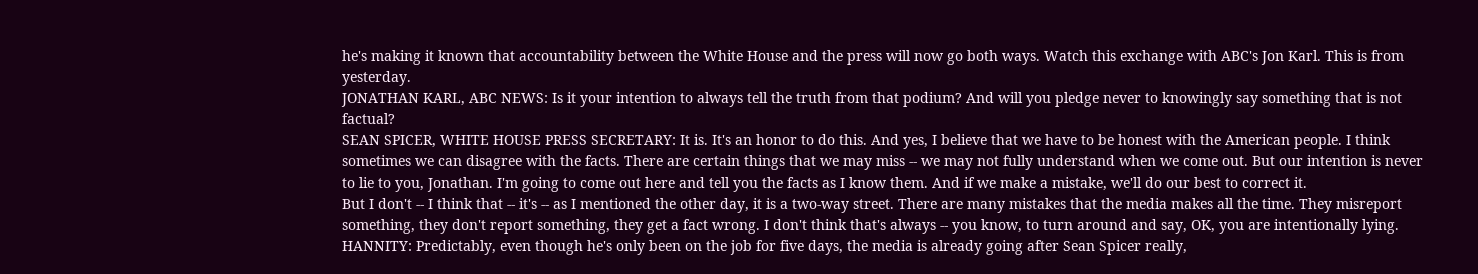he's making it known that accountability between the White House and the press will now go both ways. Watch this exchange with ABC's Jon Karl. This is from yesterday.
JONATHAN KARL, ABC NEWS: Is it your intention to always tell the truth from that podium? And will you pledge never to knowingly say something that is not factual?
SEAN SPICER, WHITE HOUSE PRESS SECRETARY: It is. It's an honor to do this. And yes, I believe that we have to be honest with the American people. I think sometimes we can disagree with the facts. There are certain things that we may miss -- we may not fully understand when we come out. But our intention is never to lie to you, Jonathan. I'm going to come out here and tell you the facts as I know them. And if we make a mistake, we'll do our best to correct it.
But I don't -- I think that -- it's -- as I mentioned the other day, it is a two-way street. There are many mistakes that the media makes all the time. They misreport something, they don't report something, they get a fact wrong. I don't think that's always -- you know, to turn around and say, OK, you are intentionally lying.
HANNITY: Predictably, even though he's only been on the job for five days, the media is already going after Sean Spicer really,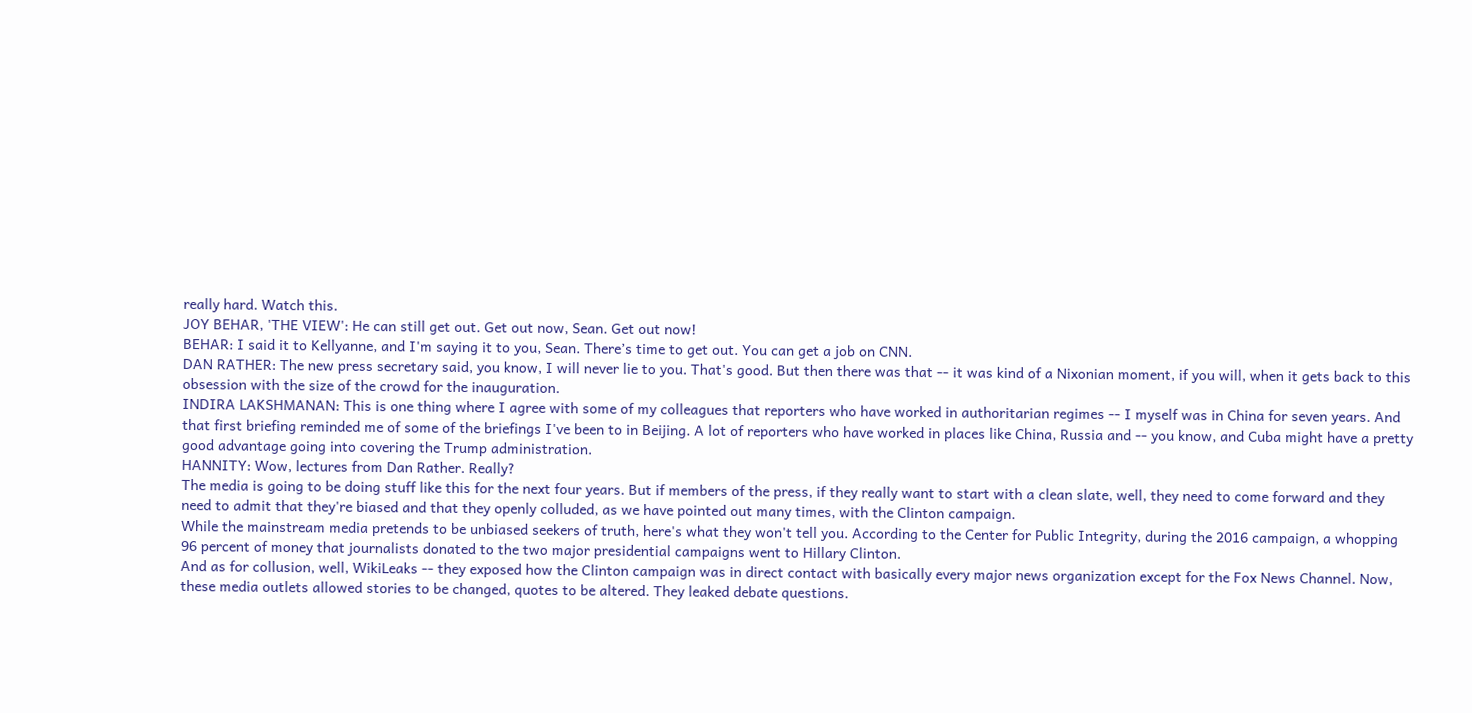really hard. Watch this.
JOY BEHAR, 'THE VIEW': He can still get out. Get out now, Sean. Get out now!
BEHAR: I said it to Kellyanne, and I'm saying it to you, Sean. There’s time to get out. You can get a job on CNN.
DAN RATHER: The new press secretary said, you know, I will never lie to you. That's good. But then there was that -- it was kind of a Nixonian moment, if you will, when it gets back to this obsession with the size of the crowd for the inauguration.
INDIRA LAKSHMANAN: This is one thing where I agree with some of my colleagues that reporters who have worked in authoritarian regimes -- I myself was in China for seven years. And that first briefing reminded me of some of the briefings I've been to in Beijing. A lot of reporters who have worked in places like China, Russia and -- you know, and Cuba might have a pretty good advantage going into covering the Trump administration.
HANNITY: Wow, lectures from Dan Rather. Really?
The media is going to be doing stuff like this for the next four years. But if members of the press, if they really want to start with a clean slate, well, they need to come forward and they need to admit that they're biased and that they openly colluded, as we have pointed out many times, with the Clinton campaign.
While the mainstream media pretends to be unbiased seekers of truth, here's what they won't tell you. According to the Center for Public Integrity, during the 2016 campaign, a whopping 96 percent of money that journalists donated to the two major presidential campaigns went to Hillary Clinton.
And as for collusion, well, WikiLeaks -- they exposed how the Clinton campaign was in direct contact with basically every major news organization except for the Fox News Channel. Now, these media outlets allowed stories to be changed, quotes to be altered. They leaked debate questions.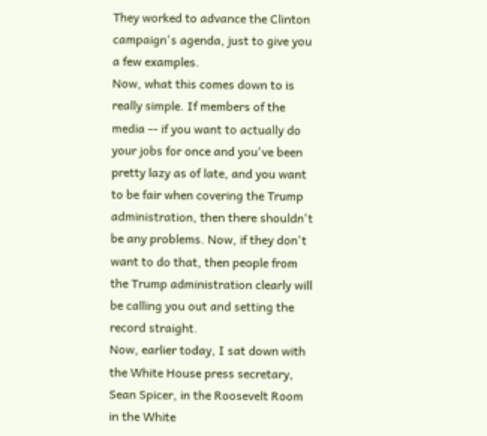They worked to advance the Clinton campaign's agenda, just to give you a few examples.
Now, what this comes down to is really simple. If members of the media -- if you want to actually do your jobs for once and you've been pretty lazy as of late, and you want to be fair when covering the Trump administration, then there shouldn't be any problems. Now, if they don't want to do that, then people from the Trump administration clearly will be calling you out and setting the record straight.
Now, earlier today, I sat down with the White House press secretary, Sean Spicer, in the Roosevelt Room in the White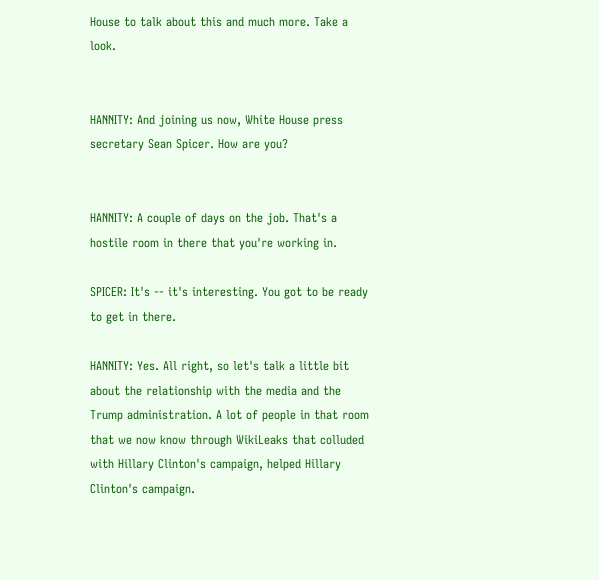House to talk about this and much more. Take a look.


HANNITY: And joining us now, White House press secretary Sean Spicer. How are you?


HANNITY: A couple of days on the job. That's a hostile room in there that you're working in.

SPICER: It's -- it's interesting. You got to be ready to get in there.

HANNITY: Yes. All right, so let's talk a little bit about the relationship with the media and the Trump administration. A lot of people in that room that we now know through WikiLeaks that colluded with Hillary Clinton's campaign, helped Hillary Clinton's campaign.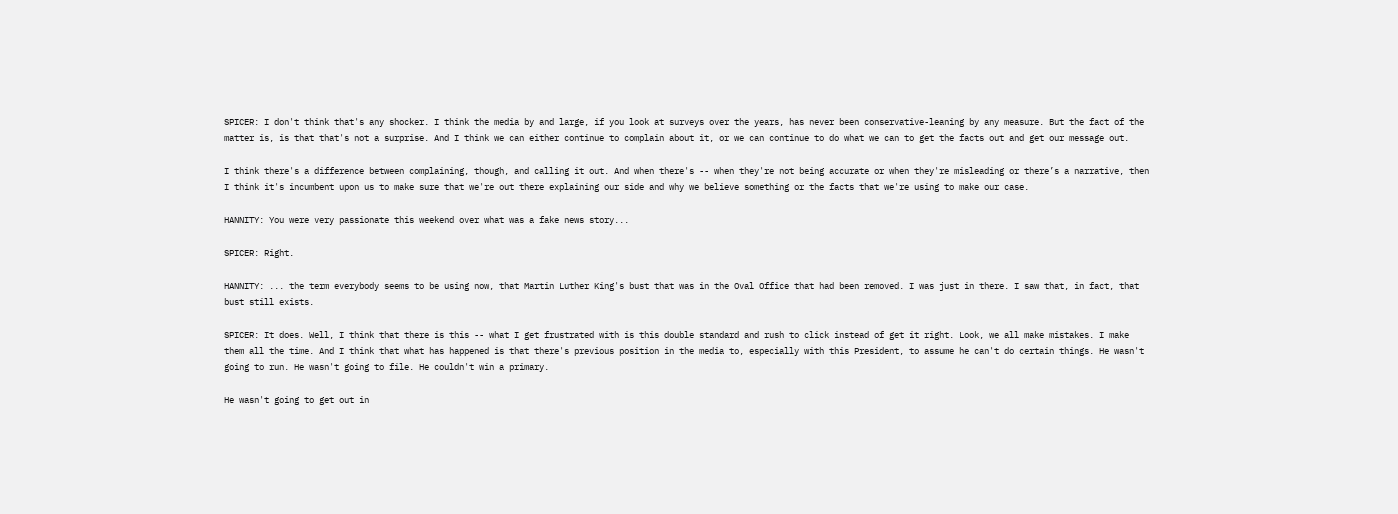SPICER: I don't think that's any shocker. I think the media by and large, if you look at surveys over the years, has never been conservative-leaning by any measure. But the fact of the matter is, is that that's not a surprise. And I think we can either continue to complain about it, or we can continue to do what we can to get the facts out and get our message out.

I think there's a difference between complaining, though, and calling it out. And when there's -- when they're not being accurate or when they're misleading or there’s a narrative, then I think it's incumbent upon us to make sure that we're out there explaining our side and why we believe something or the facts that we're using to make our case.

HANNITY: You were very passionate this weekend over what was a fake news story...

SPICER: Right.

HANNITY: ... the term everybody seems to be using now, that Martin Luther King's bust that was in the Oval Office that had been removed. I was just in there. I saw that, in fact, that bust still exists.

SPICER: It does. Well, I think that there is this -- what I get frustrated with is this double standard and rush to click instead of get it right. Look, we all make mistakes. I make them all the time. And I think that what has happened is that there's previous position in the media to, especially with this President, to assume he can't do certain things. He wasn't going to run. He wasn't going to file. He couldn't win a primary.

He wasn't going to get out in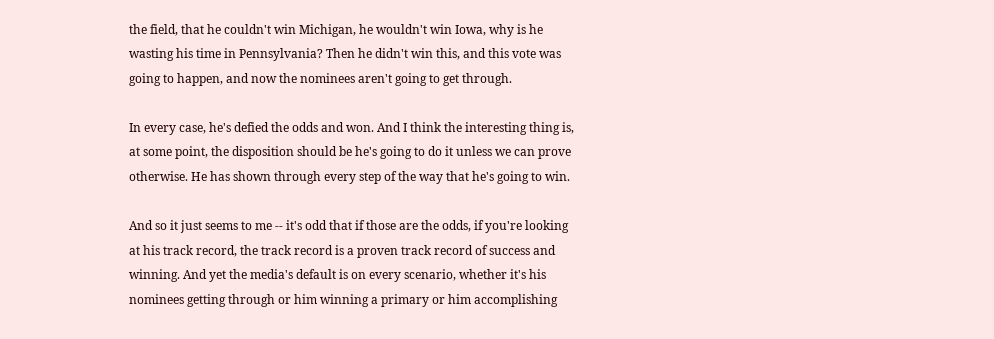the field, that he couldn't win Michigan, he wouldn't win Iowa, why is he wasting his time in Pennsylvania? Then he didn't win this, and this vote was going to happen, and now the nominees aren't going to get through.

In every case, he's defied the odds and won. And I think the interesting thing is, at some point, the disposition should be he's going to do it unless we can prove otherwise. He has shown through every step of the way that he's going to win.

And so it just seems to me -- it's odd that if those are the odds, if you're looking at his track record, the track record is a proven track record of success and winning. And yet the media's default is on every scenario, whether it's his nominees getting through or him winning a primary or him accomplishing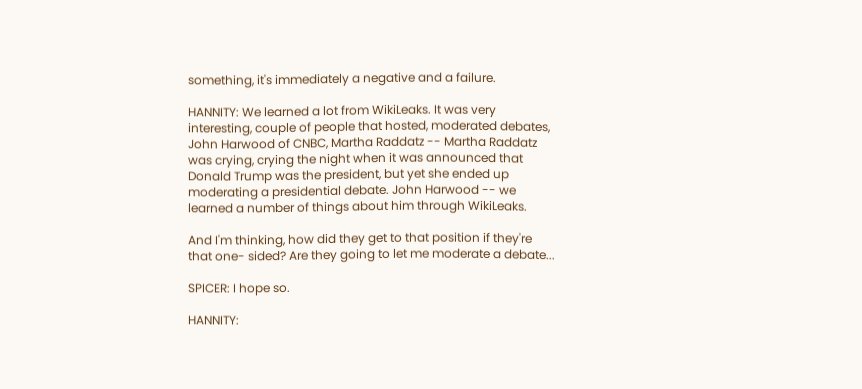something, it's immediately a negative and a failure.

HANNITY: We learned a lot from WikiLeaks. It was very interesting, couple of people that hosted, moderated debates, John Harwood of CNBC, Martha Raddatz -- Martha Raddatz was crying, crying the night when it was announced that Donald Trump was the president, but yet she ended up moderating a presidential debate. John Harwood -- we learned a number of things about him through WikiLeaks.

And I'm thinking, how did they get to that position if they're that one- sided? Are they going to let me moderate a debate...

SPICER: I hope so.

HANNITY: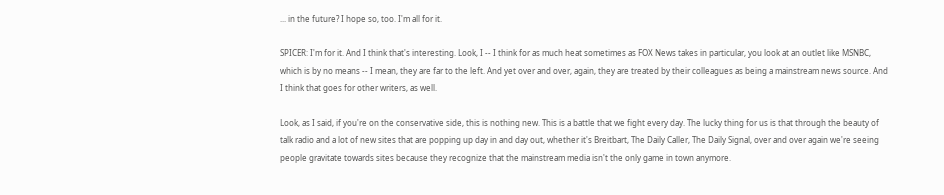... in the future? I hope so, too. I'm all for it.

SPICER: I'm for it. And I think that's interesting. Look, I -- I think for as much heat sometimes as FOX News takes in particular, you look at an outlet like MSNBC, which is by no means -- I mean, they are far to the left. And yet over and over, again, they are treated by their colleagues as being a mainstream news source. And I think that goes for other writers, as well.

Look, as I said, if you're on the conservative side, this is nothing new. This is a battle that we fight every day. The lucky thing for us is that through the beauty of talk radio and a lot of new sites that are popping up day in and day out, whether it's Breitbart, The Daily Caller, The Daily Signal, over and over again we're seeing people gravitate towards sites because they recognize that the mainstream media isn't the only game in town anymore.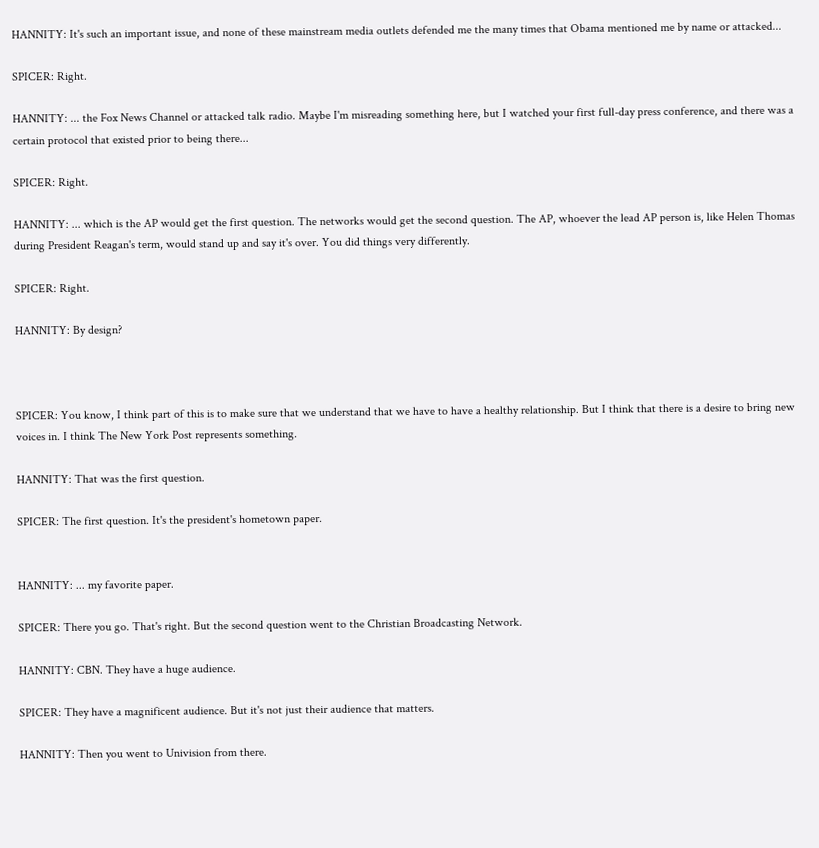HANNITY: It's such an important issue, and none of these mainstream media outlets defended me the many times that Obama mentioned me by name or attacked...

SPICER: Right.

HANNITY: ... the Fox News Channel or attacked talk radio. Maybe I'm misreading something here, but I watched your first full-day press conference, and there was a certain protocol that existed prior to being there...

SPICER: Right.

HANNITY: ... which is the AP would get the first question. The networks would get the second question. The AP, whoever the lead AP person is, like Helen Thomas during President Reagan's term, would stand up and say it's over. You did things very differently.

SPICER: Right.

HANNITY: By design?



SPICER: You know, I think part of this is to make sure that we understand that we have to have a healthy relationship. But I think that there is a desire to bring new voices in. I think The New York Post represents something.

HANNITY: That was the first question.

SPICER: The first question. It's the president's hometown paper.


HANNITY: ... my favorite paper.

SPICER: There you go. That's right. But the second question went to the Christian Broadcasting Network.

HANNITY: CBN. They have a huge audience.

SPICER: They have a magnificent audience. But it's not just their audience that matters.

HANNITY: Then you went to Univision from there.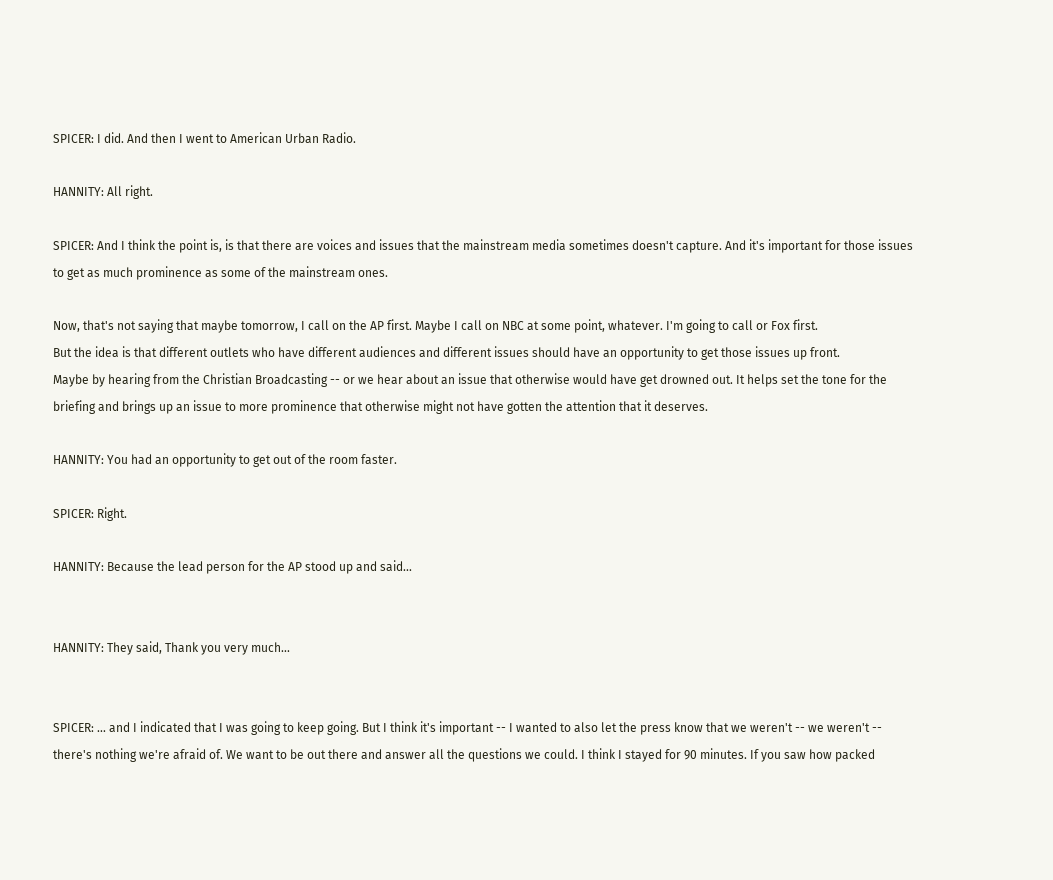SPICER: I did. And then I went to American Urban Radio.

HANNITY: All right.

SPICER: And I think the point is, is that there are voices and issues that the mainstream media sometimes doesn't capture. And it's important for those issues to get as much prominence as some of the mainstream ones.

Now, that's not saying that maybe tomorrow, I call on the AP first. Maybe I call on NBC at some point, whatever. I'm going to call or Fox first.
But the idea is that different outlets who have different audiences and different issues should have an opportunity to get those issues up front.
Maybe by hearing from the Christian Broadcasting -- or we hear about an issue that otherwise would have get drowned out. It helps set the tone for the briefing and brings up an issue to more prominence that otherwise might not have gotten the attention that it deserves.

HANNITY: You had an opportunity to get out of the room faster.

SPICER: Right.

HANNITY: Because the lead person for the AP stood up and said...


HANNITY: They said, Thank you very much...


SPICER: ... and I indicated that I was going to keep going. But I think it's important -- I wanted to also let the press know that we weren't -- we weren't -- there's nothing we're afraid of. We want to be out there and answer all the questions we could. I think I stayed for 90 minutes. If you saw how packed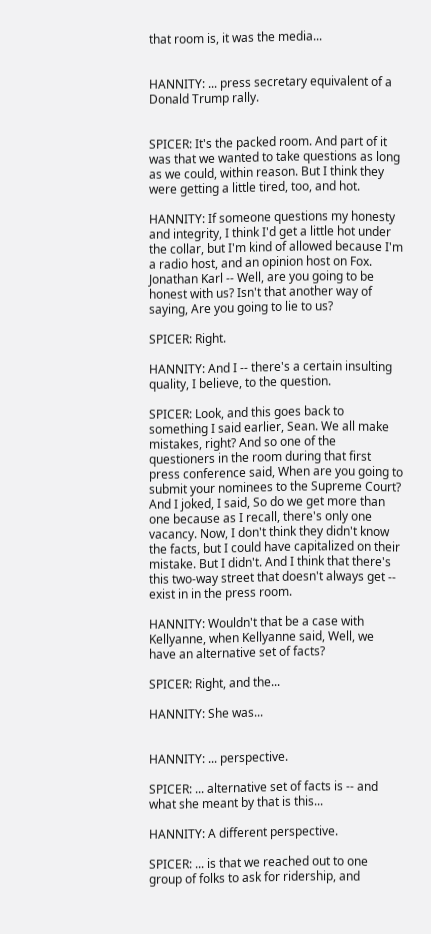that room is, it was the media...


HANNITY: ... press secretary equivalent of a Donald Trump rally.


SPICER: It's the packed room. And part of it was that we wanted to take questions as long as we could, within reason. But I think they were getting a little tired, too, and hot.

HANNITY: If someone questions my honesty and integrity, I think I'd get a little hot under the collar, but I'm kind of allowed because I'm a radio host, and an opinion host on Fox. Jonathan Karl -- Well, are you going to be honest with us? Isn't that another way of saying, Are you going to lie to us?

SPICER: Right.

HANNITY: And I -- there's a certain insulting quality, I believe, to the question.

SPICER: Look, and this goes back to something I said earlier, Sean. We all make mistakes, right? And so one of the questioners in the room during that first press conference said, When are you going to submit your nominees to the Supreme Court? And I joked, I said, So do we get more than one because as I recall, there's only one vacancy. Now, I don't think they didn't know the facts, but I could have capitalized on their mistake. But I didn't. And I think that there's this two-way street that doesn't always get -- exist in in the press room.

HANNITY: Wouldn't that be a case with Kellyanne, when Kellyanne said, Well, we have an alternative set of facts?

SPICER: Right, and the...

HANNITY: She was...


HANNITY: ... perspective.

SPICER: ... alternative set of facts is -- and what she meant by that is this...

HANNITY: A different perspective.

SPICER: ... is that we reached out to one group of folks to ask for ridership, and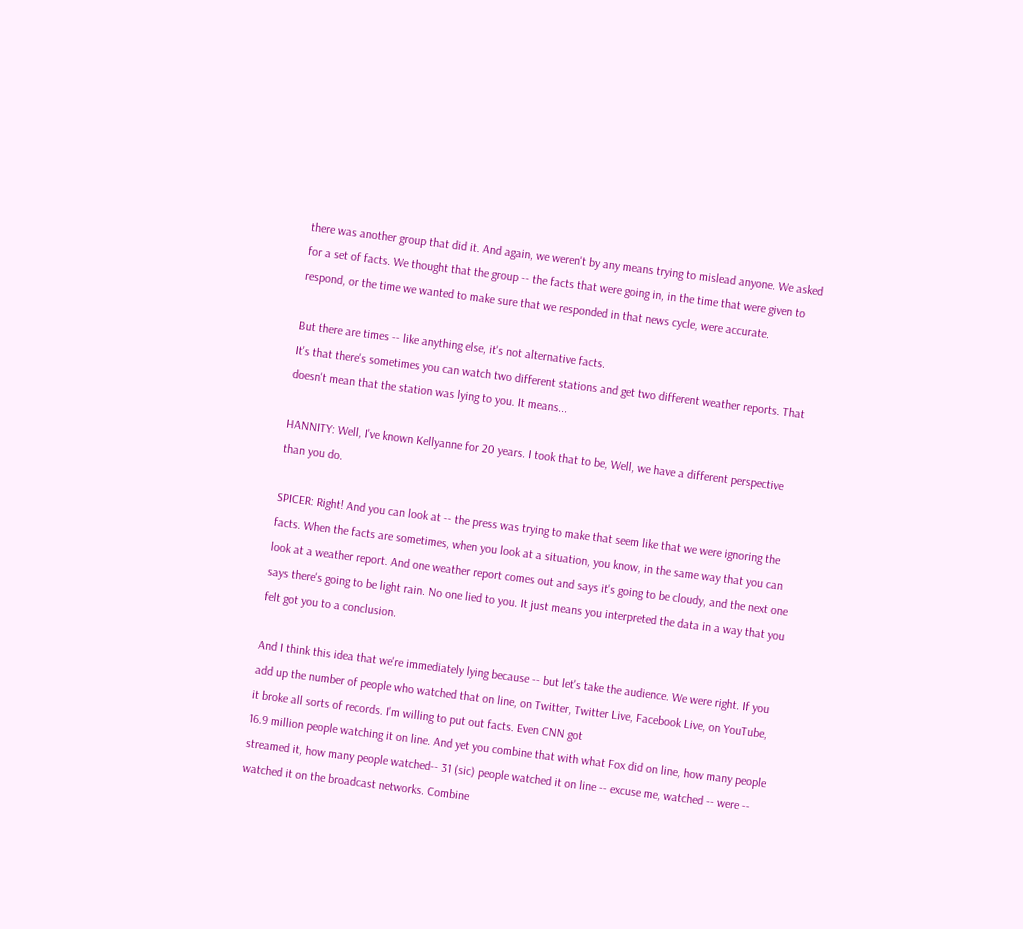there was another group that did it. And again, we weren't by any means trying to mislead anyone. We asked for a set of facts. We thought that the group -- the facts that were going in, in the time that were given to respond, or the time we wanted to make sure that we responded in that news cycle, were accurate.

But there are times -- like anything else, it's not alternative facts.
It's that there's sometimes you can watch two different stations and get two different weather reports. That doesn't mean that the station was lying to you. It means...

HANNITY: Well, I've known Kellyanne for 20 years. I took that to be, Well, we have a different perspective than you do.

SPICER: Right! And you can look at -- the press was trying to make that seem like that we were ignoring the facts. When the facts are sometimes, when you look at a situation, you know, in the same way that you can look at a weather report. And one weather report comes out and says it's going to be cloudy, and the next one says there's going to be light rain. No one lied to you. It just means you interpreted the data in a way that you felt got you to a conclusion.

And I think this idea that we're immediately lying because -- but let's take the audience. We were right. If you add up the number of people who watched that on line, on Twitter, Twitter Live, Facebook Live, on YouTube, it broke all sorts of records. I'm willing to put out facts. Even CNN got
16.9 million people watching it on line. And yet you combine that with what Fox did on line, how many people streamed it, how many people watched-- 31 (sic) people watched it on line -- excuse me, watched -- were -- watched it on the broadcast networks. Combine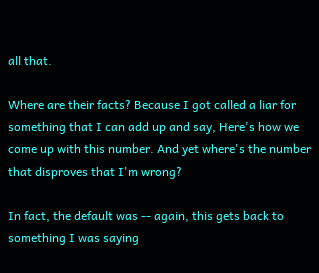all that.

Where are their facts? Because I got called a liar for something that I can add up and say, Here's how we come up with this number. And yet where's the number that disproves that I'm wrong?

In fact, the default was -- again, this gets back to something I was saying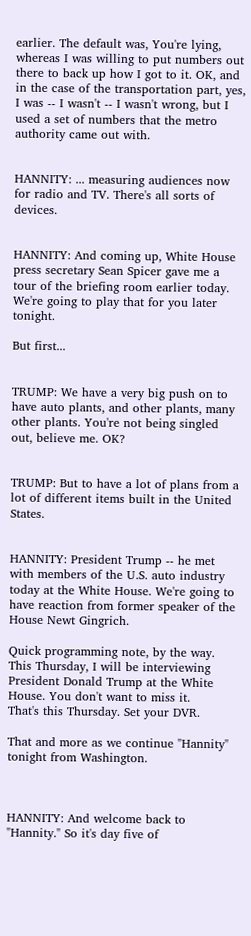earlier. The default was, You're lying, whereas I was willing to put numbers out there to back up how I got to it. OK, and in the case of the transportation part, yes, I was -- I wasn't -- I wasn't wrong, but I used a set of numbers that the metro authority came out with.


HANNITY: ... measuring audiences now for radio and TV. There's all sorts of devices.


HANNITY: And coming up, White House press secretary Sean Spicer gave me a tour of the briefing room earlier today. We're going to play that for you later tonight.

But first...


TRUMP: We have a very big push on to have auto plants, and other plants, many other plants. You're not being singled out, believe me. OK?


TRUMP: But to have a lot of plans from a lot of different items built in the United States.


HANNITY: President Trump -- he met with members of the U.S. auto industry today at the White House. We're going to have reaction from former speaker of the House Newt Gingrich.

Quick programming note, by the way. This Thursday, I will be interviewing President Donald Trump at the White House. You don't want to miss it.
That's this Thursday. Set your DVR.

That and more as we continue "Hannity" tonight from Washington.



HANNITY: And welcome back to "Hannity." So it's day five of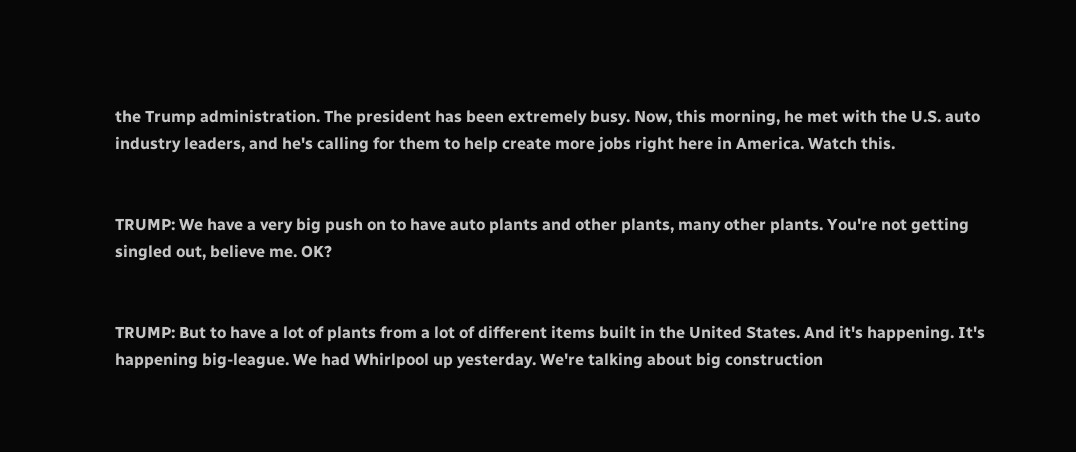the Trump administration. The president has been extremely busy. Now, this morning, he met with the U.S. auto industry leaders, and he's calling for them to help create more jobs right here in America. Watch this.


TRUMP: We have a very big push on to have auto plants and other plants, many other plants. You're not getting singled out, believe me. OK?


TRUMP: But to have a lot of plants from a lot of different items built in the United States. And it's happening. It's happening big-league. We had Whirlpool up yesterday. We're talking about big construction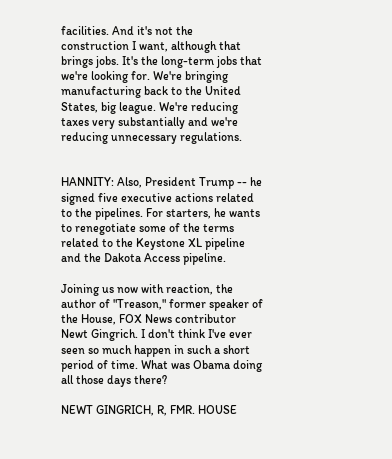facilities. And it's not the construction I want, although that brings jobs. It's the long-term jobs that we're looking for. We're bringing manufacturing back to the United States, big league. We're reducing taxes very substantially and we're reducing unnecessary regulations.


HANNITY: Also, President Trump -- he signed five executive actions related to the pipelines. For starters, he wants to renegotiate some of the terms related to the Keystone XL pipeline and the Dakota Access pipeline.

Joining us now with reaction, the author of "Treason," former speaker of the House, FOX News contributor Newt Gingrich. I don't think I've ever seen so much happen in such a short period of time. What was Obama doing all those days there?

NEWT GINGRICH, R, FMR. HOUSE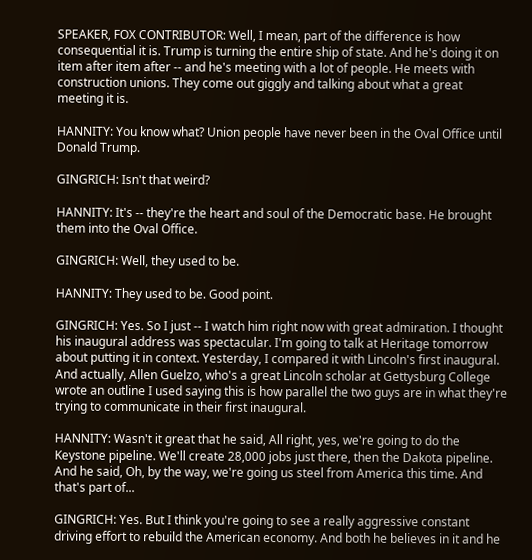SPEAKER, FOX CONTRIBUTOR: Well, I mean, part of the difference is how consequential it is. Trump is turning the entire ship of state. And he's doing it on item after item after -- and he's meeting with a lot of people. He meets with construction unions. They come out giggly and talking about what a great meeting it is.

HANNITY: You know what? Union people have never been in the Oval Office until Donald Trump.

GINGRICH: Isn't that weird?

HANNITY: It's -- they're the heart and soul of the Democratic base. He brought them into the Oval Office.

GINGRICH: Well, they used to be.

HANNITY: They used to be. Good point.

GINGRICH: Yes. So I just -- I watch him right now with great admiration. I thought his inaugural address was spectacular. I'm going to talk at Heritage tomorrow about putting it in context. Yesterday, I compared it with Lincoln's first inaugural. And actually, Allen Guelzo, who's a great Lincoln scholar at Gettysburg College wrote an outline I used saying this is how parallel the two guys are in what they're trying to communicate in their first inaugural.

HANNITY: Wasn't it great that he said, All right, yes, we're going to do the Keystone pipeline. We'll create 28,000 jobs just there, then the Dakota pipeline. And he said, Oh, by the way, we're going us steel from America this time. And that's part of...

GINGRICH: Yes. But I think you're going to see a really aggressive constant driving effort to rebuild the American economy. And both he believes in it and he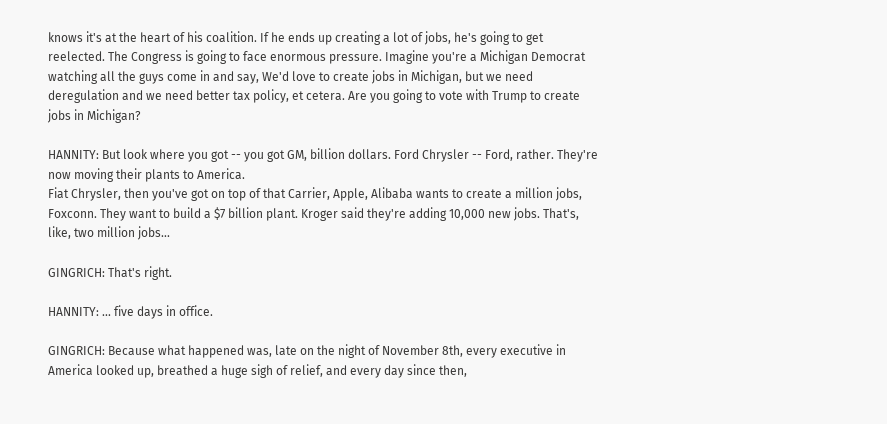knows it's at the heart of his coalition. If he ends up creating a lot of jobs, he's going to get reelected. The Congress is going to face enormous pressure. Imagine you're a Michigan Democrat watching all the guys come in and say, We'd love to create jobs in Michigan, but we need deregulation and we need better tax policy, et cetera. Are you going to vote with Trump to create jobs in Michigan?

HANNITY: But look where you got -- you got GM, billion dollars. Ford Chrysler -- Ford, rather. They're now moving their plants to America.
Fiat Chrysler, then you've got on top of that Carrier, Apple, Alibaba wants to create a million jobs, Foxconn. They want to build a $7 billion plant. Kroger said they're adding 10,000 new jobs. That's, like, two million jobs...

GINGRICH: That's right.

HANNITY: ... five days in office.

GINGRICH: Because what happened was, late on the night of November 8th, every executive in America looked up, breathed a huge sigh of relief, and every day since then,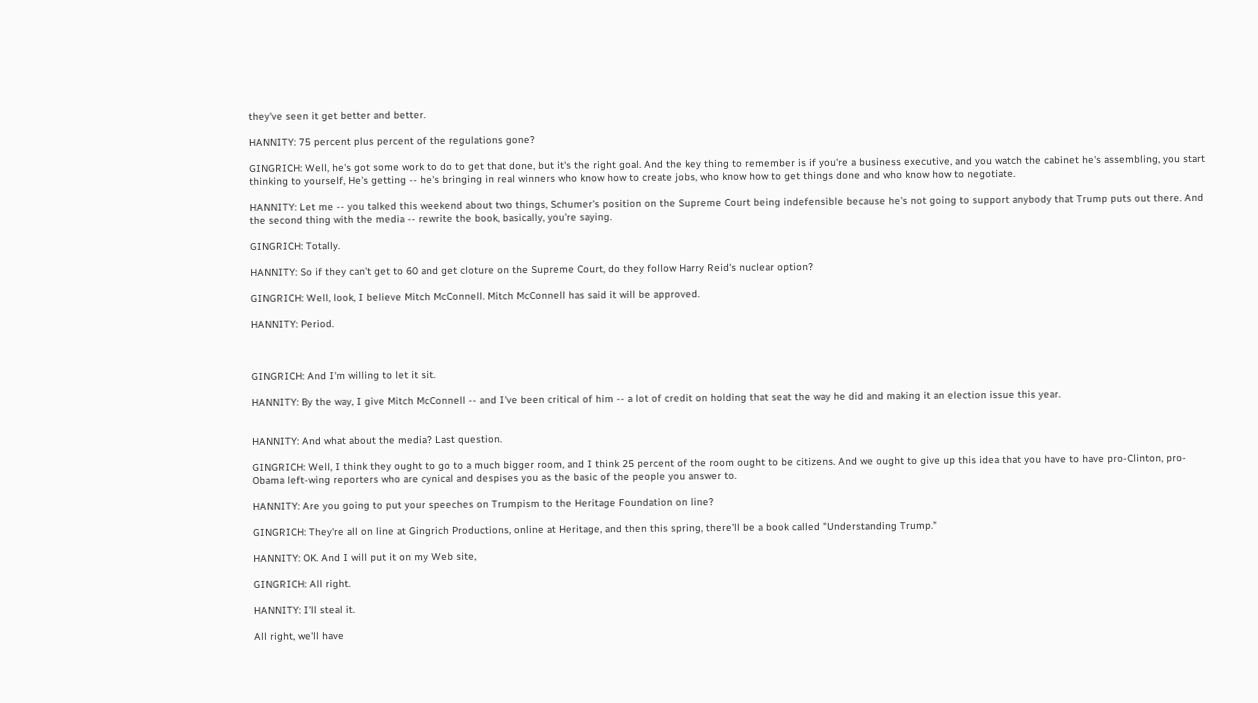they've seen it get better and better.

HANNITY: 75 percent plus percent of the regulations gone?

GINGRICH: Well, he's got some work to do to get that done, but it's the right goal. And the key thing to remember is if you're a business executive, and you watch the cabinet he's assembling, you start thinking to yourself, He's getting -- he's bringing in real winners who know how to create jobs, who know how to get things done and who know how to negotiate.

HANNITY: Let me -- you talked this weekend about two things, Schumer's position on the Supreme Court being indefensible because he's not going to support anybody that Trump puts out there. And the second thing with the media -- rewrite the book, basically, you're saying.

GINGRICH: Totally.

HANNITY: So if they can't get to 60 and get cloture on the Supreme Court, do they follow Harry Reid's nuclear option?

GINGRICH: Well, look, I believe Mitch McConnell. Mitch McConnell has said it will be approved.

HANNITY: Period.



GINGRICH: And I'm willing to let it sit.

HANNITY: By the way, I give Mitch McConnell -- and I've been critical of him -- a lot of credit on holding that seat the way he did and making it an election issue this year.


HANNITY: And what about the media? Last question.

GINGRICH: Well, I think they ought to go to a much bigger room, and I think 25 percent of the room ought to be citizens. And we ought to give up this idea that you have to have pro-Clinton, pro-Obama left-wing reporters who are cynical and despises you as the basic of the people you answer to.

HANNITY: Are you going to put your speeches on Trumpism to the Heritage Foundation on line?

GINGRICH: They're all on line at Gingrich Productions, online at Heritage, and then this spring, there'll be a book called "Understanding Trump."

HANNITY: OK. And I will put it on my Web site,

GINGRICH: All right.

HANNITY: I'll steal it.

All right, we'll have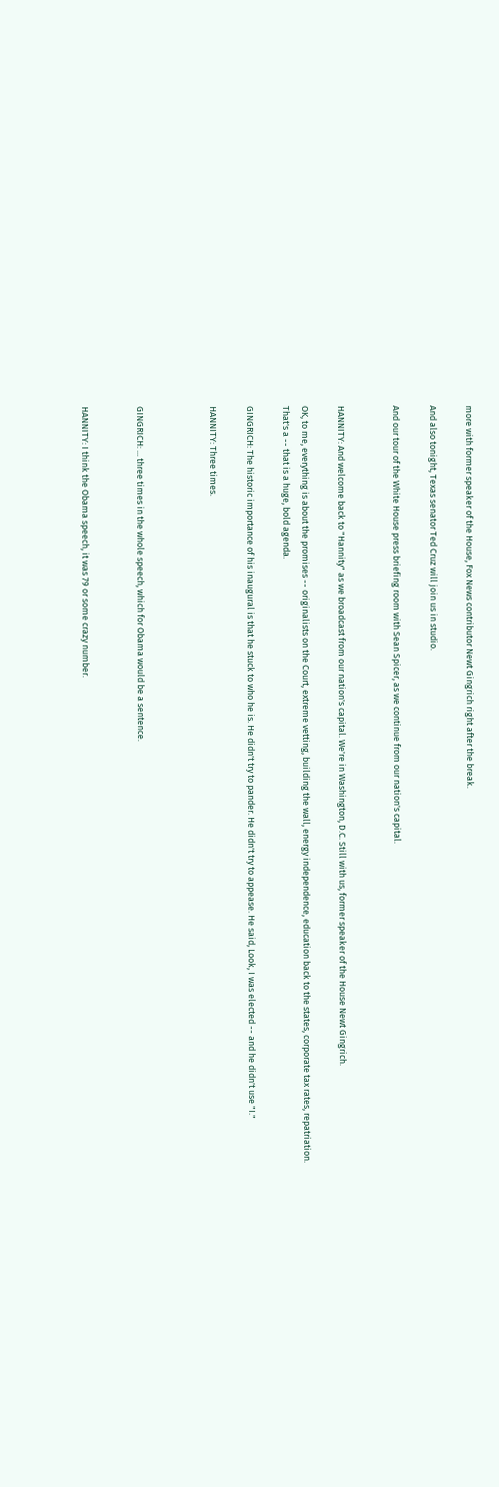more with former speaker of the House, Fox News contributor Newt Gingrich right after the break.

And also tonight, Texas senator Ted Cruz will join us in studio.

And our tour of the White House press briefing room with Sean Spicer, as we continue from our nation's capital.


HANNITY: And welcome back to "Hannity" as we broadcast from our nation's capital. We're in Washington, D.C. Still with us, former speaker of the House Newt Gingrich.

OK, to me, everything is about the promises -- originalists on the Court, extreme vetting, building the wall, energy independence, education back to the states, corporate tax rates, repatriation. That's a -- that is a huge, bold agenda.

GINGRICH: The historic importance of his inaugural is that he stuck to who he is. He didn't try to pander. He didn't try to appease. He said, Look, I was elected -- and he didn't use "I."

HANNITY: Three times.



GINGRICH: ... three times in the whole speech, which for Obama would be a sentence.


HANNITY: I think the Obama speech, it was 79 or some crazy number.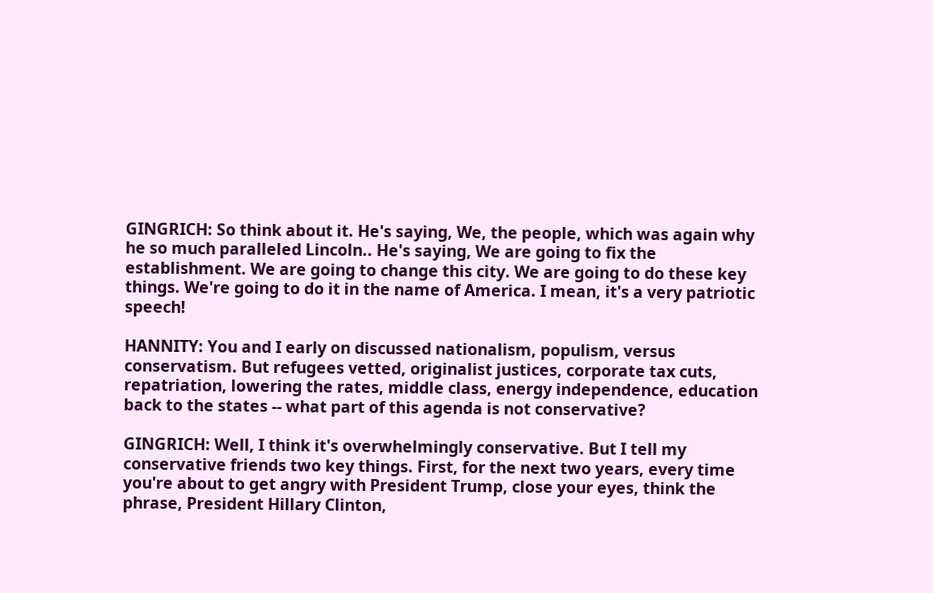GINGRICH: So think about it. He's saying, We, the people, which was again why he so much paralleled Lincoln.. He's saying, We are going to fix the establishment. We are going to change this city. We are going to do these key things. We're going to do it in the name of America. I mean, it's a very patriotic speech!

HANNITY: You and I early on discussed nationalism, populism, versus conservatism. But refugees vetted, originalist justices, corporate tax cuts, repatriation, lowering the rates, middle class, energy independence, education back to the states -- what part of this agenda is not conservative?

GINGRICH: Well, I think it's overwhelmingly conservative. But I tell my conservative friends two key things. First, for the next two years, every time you're about to get angry with President Trump, close your eyes, think the phrase, President Hillary Clinton,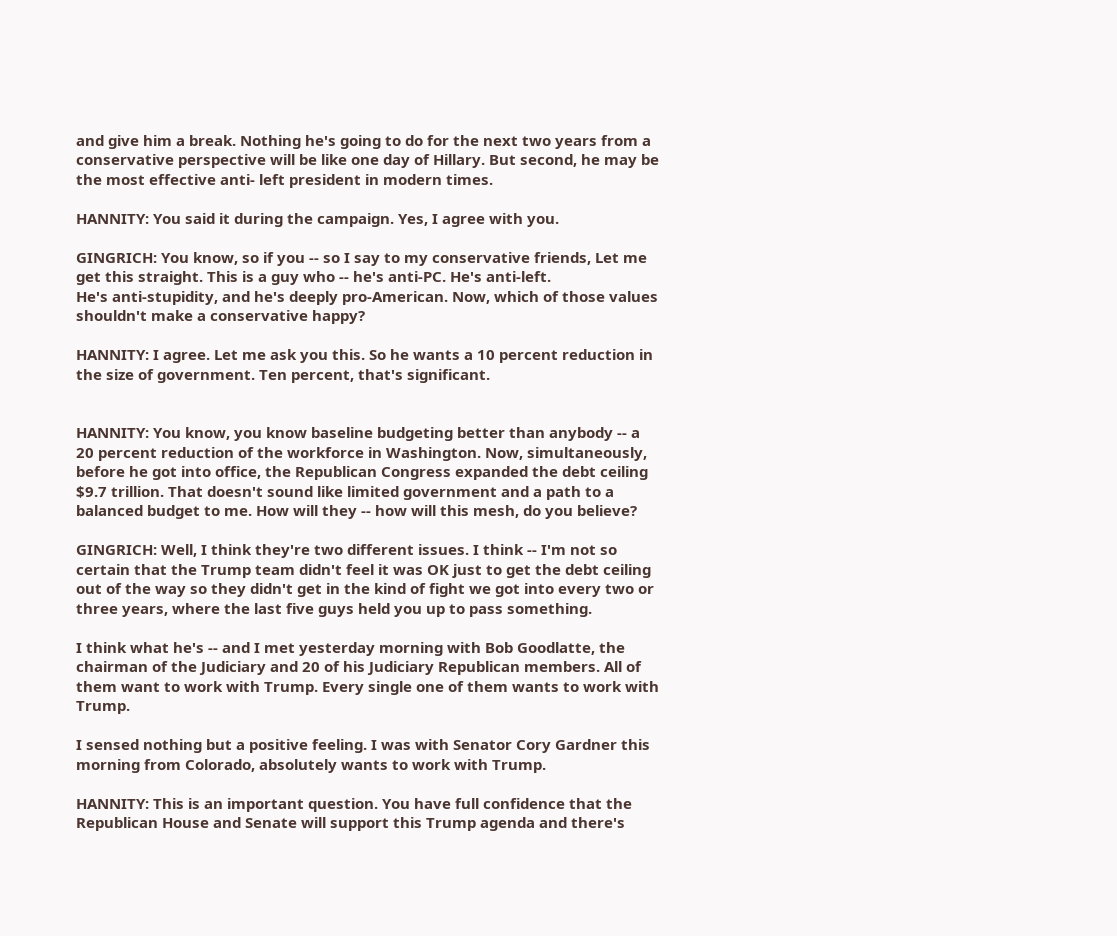and give him a break. Nothing he's going to do for the next two years from a conservative perspective will be like one day of Hillary. But second, he may be the most effective anti- left president in modern times.

HANNITY: You said it during the campaign. Yes, I agree with you.

GINGRICH: You know, so if you -- so I say to my conservative friends, Let me get this straight. This is a guy who -- he's anti-PC. He's anti-left.
He's anti-stupidity, and he's deeply pro-American. Now, which of those values shouldn't make a conservative happy?

HANNITY: I agree. Let me ask you this. So he wants a 10 percent reduction in the size of government. Ten percent, that's significant.


HANNITY: You know, you know baseline budgeting better than anybody -- a 20 percent reduction of the workforce in Washington. Now, simultaneously, before he got into office, the Republican Congress expanded the debt ceiling $9.7 trillion. That doesn't sound like limited government and a path to a balanced budget to me. How will they -- how will this mesh, do you believe?

GINGRICH: Well, I think they're two different issues. I think -- I'm not so certain that the Trump team didn't feel it was OK just to get the debt ceiling out of the way so they didn't get in the kind of fight we got into every two or three years, where the last five guys held you up to pass something.

I think what he's -- and I met yesterday morning with Bob Goodlatte, the chairman of the Judiciary and 20 of his Judiciary Republican members. All of them want to work with Trump. Every single one of them wants to work with Trump.

I sensed nothing but a positive feeling. I was with Senator Cory Gardner this morning from Colorado, absolutely wants to work with Trump.

HANNITY: This is an important question. You have full confidence that the Republican House and Senate will support this Trump agenda and there's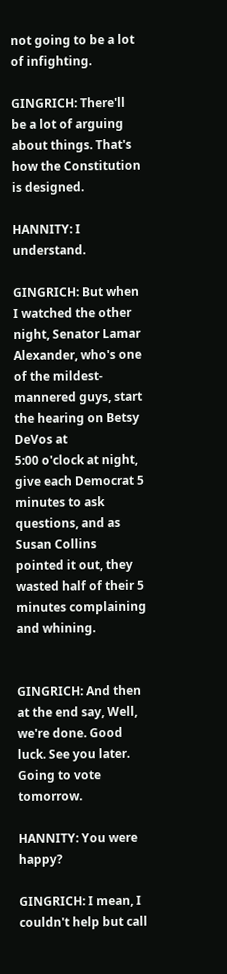not going to be a lot of infighting.

GINGRICH: There'll be a lot of arguing about things. That's how the Constitution is designed.

HANNITY: I understand.

GINGRICH: But when I watched the other night, Senator Lamar Alexander, who's one of the mildest-mannered guys, start the hearing on Betsy DeVos at
5:00 o'clock at night, give each Democrat 5 minutes to ask questions, and as Susan Collins pointed it out, they wasted half of their 5 minutes complaining and whining.


GINGRICH: And then at the end say, Well, we're done. Good luck. See you later. Going to vote tomorrow.

HANNITY: You were happy?

GINGRICH: I mean, I couldn't help but call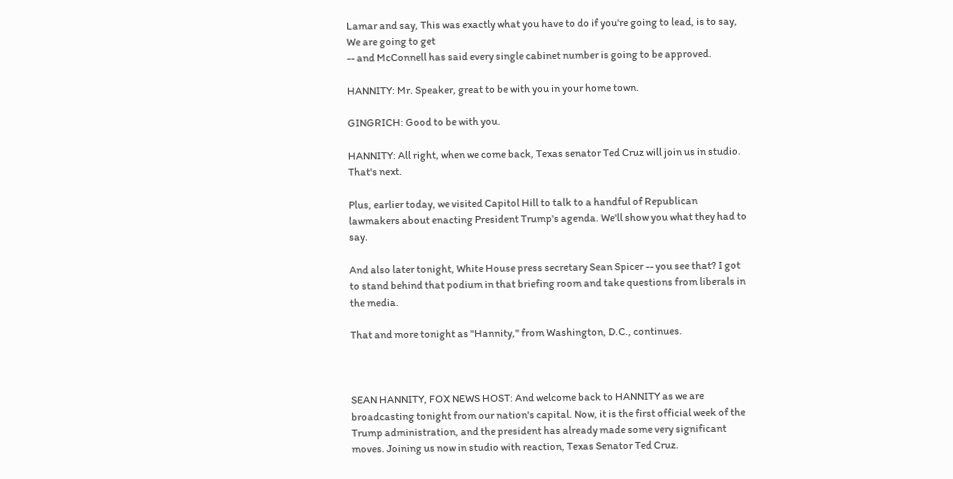Lamar and say, This was exactly what you have to do if you're going to lead, is to say, We are going to get
-- and McConnell has said every single cabinet number is going to be approved.

HANNITY: Mr. Speaker, great to be with you in your home town.

GINGRICH: Good to be with you.

HANNITY: All right, when we come back, Texas senator Ted Cruz will join us in studio. That's next.

Plus, earlier today, we visited Capitol Hill to talk to a handful of Republican lawmakers about enacting President Trump's agenda. We'll show you what they had to say.

And also later tonight, White House press secretary Sean Spicer -- you see that? I got to stand behind that podium in that briefing room and take questions from liberals in the media.

That and more tonight as "Hannity," from Washington, D.C., continues.



SEAN HANNITY, FOX NEWS HOST: And welcome back to HANNITY as we are broadcasting tonight from our nation's capital. Now, it is the first official week of the Trump administration, and the president has already made some very significant moves. Joining us now in studio with reaction, Texas Senator Ted Cruz.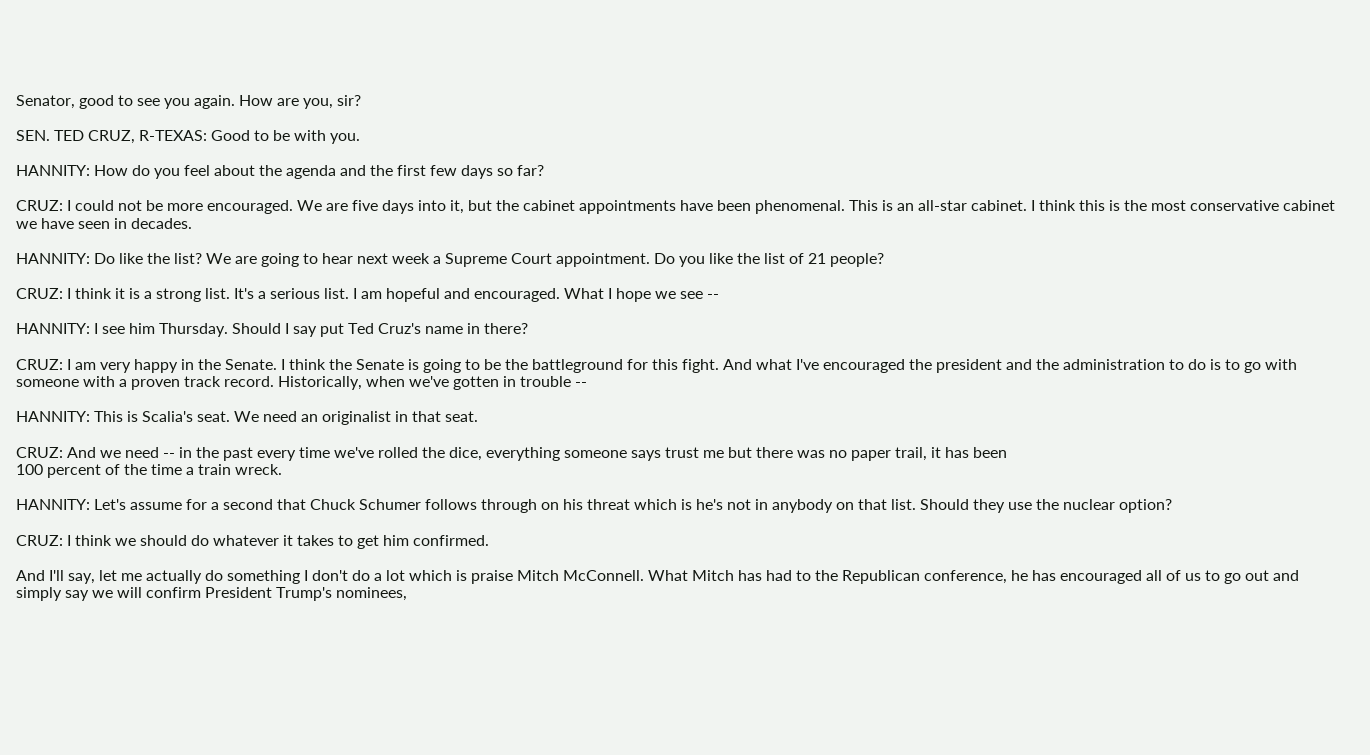Senator, good to see you again. How are you, sir?

SEN. TED CRUZ, R-TEXAS: Good to be with you.

HANNITY: How do you feel about the agenda and the first few days so far?

CRUZ: I could not be more encouraged. We are five days into it, but the cabinet appointments have been phenomenal. This is an all-star cabinet. I think this is the most conservative cabinet we have seen in decades.

HANNITY: Do like the list? We are going to hear next week a Supreme Court appointment. Do you like the list of 21 people?

CRUZ: I think it is a strong list. It's a serious list. I am hopeful and encouraged. What I hope we see --

HANNITY: I see him Thursday. Should I say put Ted Cruz's name in there?

CRUZ: I am very happy in the Senate. I think the Senate is going to be the battleground for this fight. And what I've encouraged the president and the administration to do is to go with someone with a proven track record. Historically, when we've gotten in trouble --

HANNITY: This is Scalia's seat. We need an originalist in that seat.

CRUZ: And we need -- in the past every time we've rolled the dice, everything someone says trust me but there was no paper trail, it has been
100 percent of the time a train wreck.

HANNITY: Let's assume for a second that Chuck Schumer follows through on his threat which is he's not in anybody on that list. Should they use the nuclear option?

CRUZ: I think we should do whatever it takes to get him confirmed.

And I'll say, let me actually do something I don't do a lot which is praise Mitch McConnell. What Mitch has had to the Republican conference, he has encouraged all of us to go out and simply say we will confirm President Trump's nominees,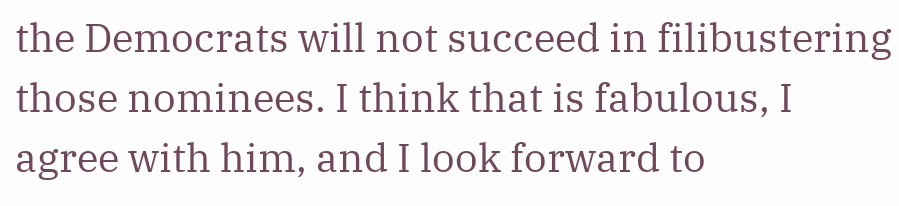the Democrats will not succeed in filibustering those nominees. I think that is fabulous, I agree with him, and I look forward to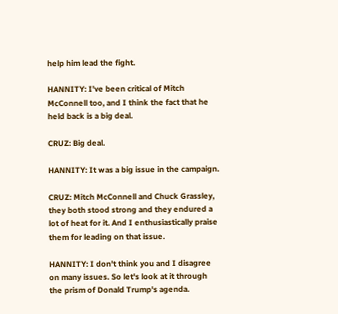help him lead the fight.

HANNITY: I've been critical of Mitch McConnell too, and I think the fact that he held back is a big deal.

CRUZ: Big deal.

HANNITY: It was a big issue in the campaign.

CRUZ: Mitch McConnell and Chuck Grassley, they both stood strong and they endured a lot of heat for it. And I enthusiastically praise them for leading on that issue.

HANNITY: I don't think you and I disagree on many issues. So let's look at it through the prism of Donald Trump's agenda.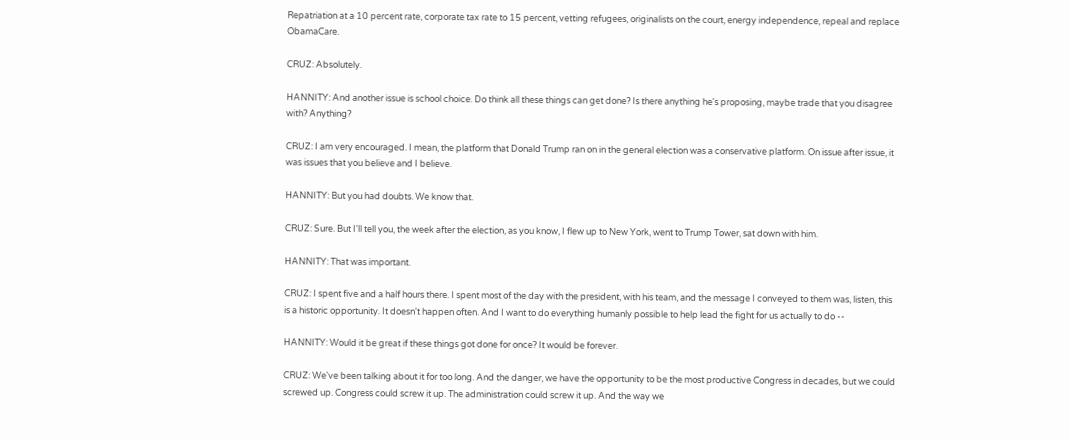Repatriation at a 10 percent rate, corporate tax rate to 15 percent, vetting refugees, originalists on the court, energy independence, repeal and replace ObamaCare.

CRUZ: Absolutely.

HANNITY: And another issue is school choice. Do think all these things can get done? Is there anything he's proposing, maybe trade that you disagree with? Anything?

CRUZ: I am very encouraged. I mean, the platform that Donald Trump ran on in the general election was a conservative platform. On issue after issue, it was issues that you believe and I believe.

HANNITY: But you had doubts. We know that.

CRUZ: Sure. But I'll tell you, the week after the election, as you know, I flew up to New York, went to Trump Tower, sat down with him.

HANNITY: That was important.

CRUZ: I spent five and a half hours there. I spent most of the day with the president, with his team, and the message I conveyed to them was, listen, this is a historic opportunity. It doesn't happen often. And I want to do everything humanly possible to help lead the fight for us actually to do --

HANNITY: Would it be great if these things got done for once? It would be forever.

CRUZ: We've been talking about it for too long. And the danger, we have the opportunity to be the most productive Congress in decades, but we could screwed up. Congress could screw it up. The administration could screw it up. And the way we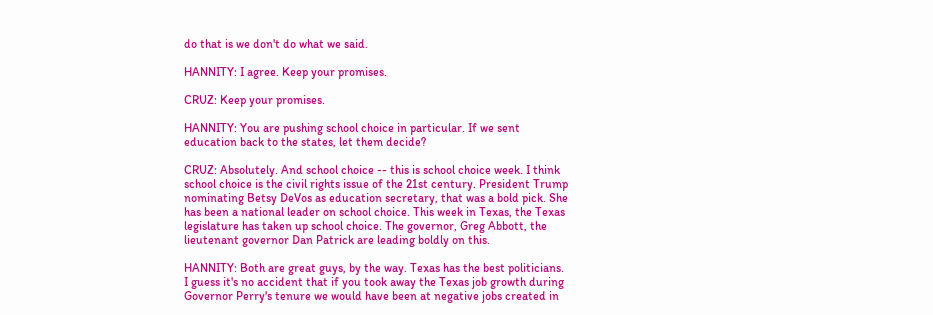do that is we don't do what we said.

HANNITY: I agree. Keep your promises.

CRUZ: Keep your promises.

HANNITY: You are pushing school choice in particular. If we sent education back to the states, let them decide?

CRUZ: Absolutely. And school choice -- this is school choice week. I think school choice is the civil rights issue of the 21st century. President Trump nominating Betsy DeVos as education secretary, that was a bold pick. She has been a national leader on school choice. This week in Texas, the Texas legislature has taken up school choice. The governor, Greg Abbott, the lieutenant governor Dan Patrick are leading boldly on this.

HANNITY: Both are great guys, by the way. Texas has the best politicians. I guess it's no accident that if you took away the Texas job growth during Governor Perry's tenure we would have been at negative jobs created in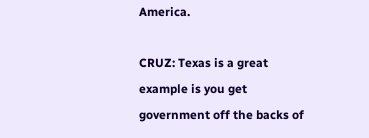America.

CRUZ: Texas is a great example is you get government off the backs of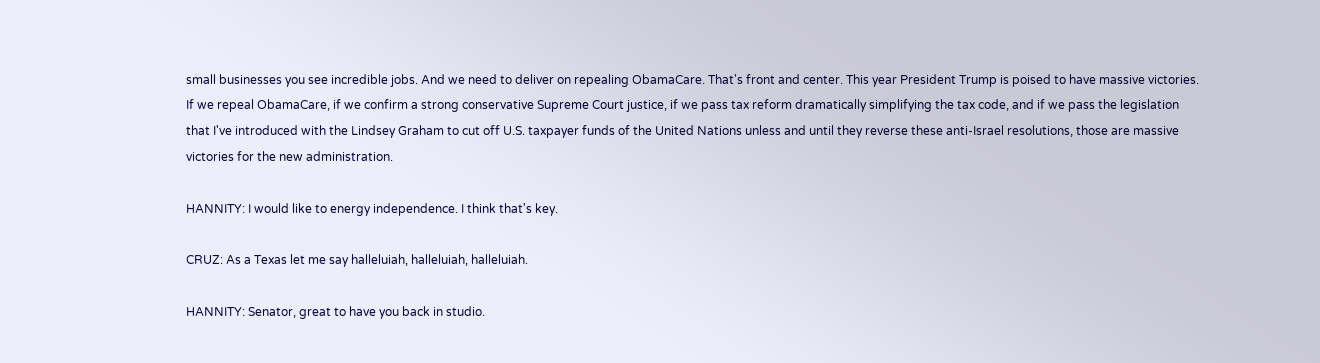small businesses you see incredible jobs. And we need to deliver on repealing ObamaCare. That's front and center. This year President Trump is poised to have massive victories. If we repeal ObamaCare, if we confirm a strong conservative Supreme Court justice, if we pass tax reform dramatically simplifying the tax code, and if we pass the legislation that I've introduced with the Lindsey Graham to cut off U.S. taxpayer funds of the United Nations unless and until they reverse these anti-Israel resolutions, those are massive victories for the new administration.

HANNITY: I would like to energy independence. I think that's key.

CRUZ: As a Texas let me say halleluiah, halleluiah, halleluiah.

HANNITY: Senator, great to have you back in studio.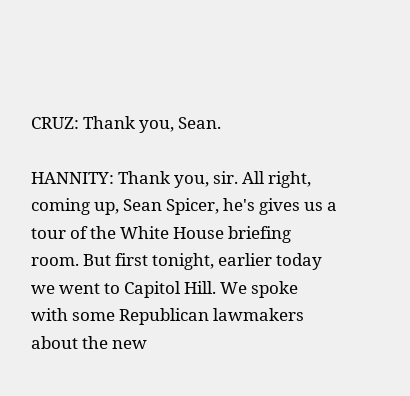CRUZ: Thank you, Sean.

HANNITY: Thank you, sir. All right, coming up, Sean Spicer, he's gives us a tour of the White House briefing room. But first tonight, earlier today we went to Capitol Hill. We spoke with some Republican lawmakers about the new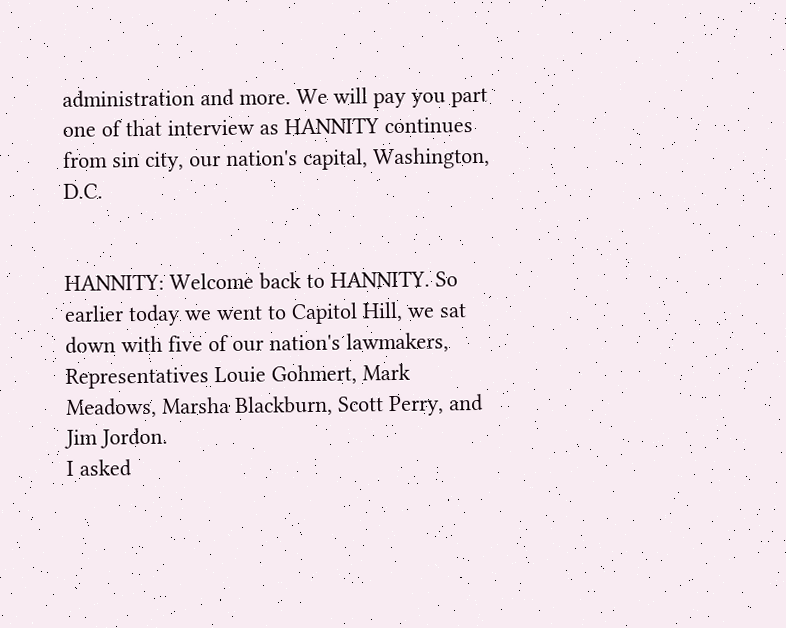administration and more. We will pay you part one of that interview as HANNITY continues from sin city, our nation's capital, Washington, D.C.


HANNITY: Welcome back to HANNITY. So earlier today we went to Capitol Hill, we sat down with five of our nation's lawmakers, Representatives Louie Gohmert, Mark Meadows, Marsha Blackburn, Scott Perry, and Jim Jordon.
I asked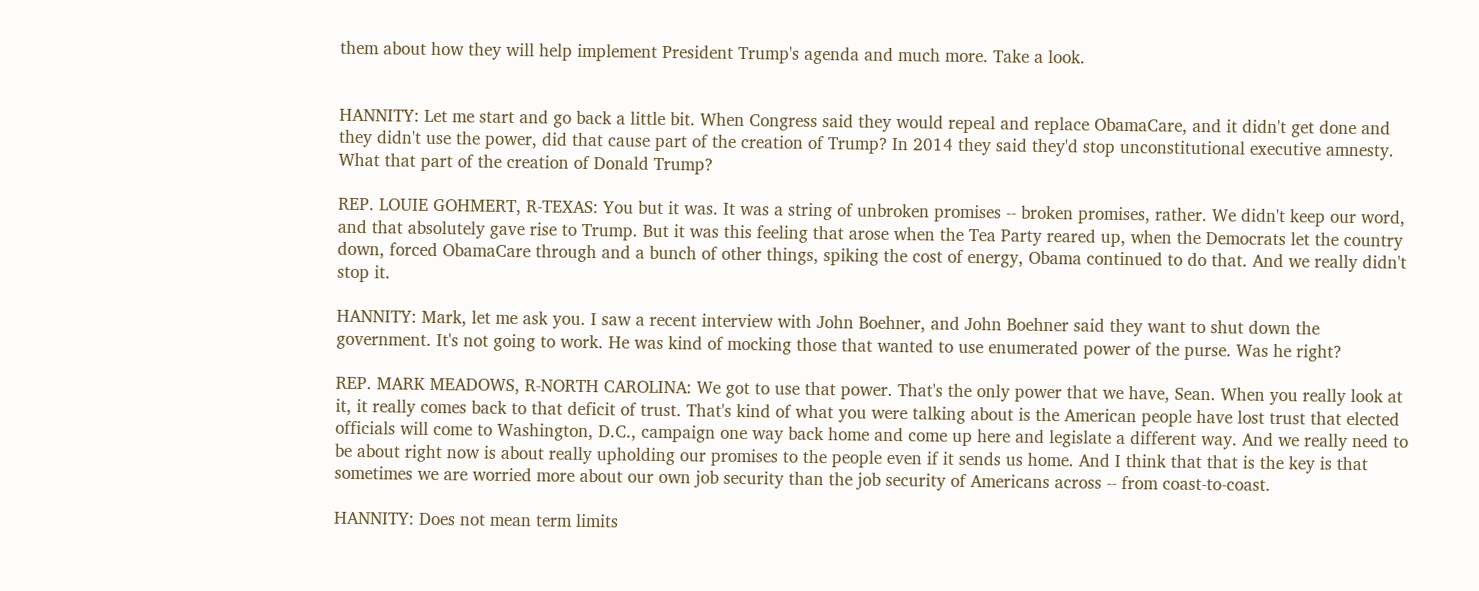them about how they will help implement President Trump's agenda and much more. Take a look.


HANNITY: Let me start and go back a little bit. When Congress said they would repeal and replace ObamaCare, and it didn't get done and they didn't use the power, did that cause part of the creation of Trump? In 2014 they said they'd stop unconstitutional executive amnesty. What that part of the creation of Donald Trump?

REP. LOUIE GOHMERT, R-TEXAS: You but it was. It was a string of unbroken promises -- broken promises, rather. We didn't keep our word, and that absolutely gave rise to Trump. But it was this feeling that arose when the Tea Party reared up, when the Democrats let the country down, forced ObamaCare through and a bunch of other things, spiking the cost of energy, Obama continued to do that. And we really didn't stop it.

HANNITY: Mark, let me ask you. I saw a recent interview with John Boehner, and John Boehner said they want to shut down the government. It's not going to work. He was kind of mocking those that wanted to use enumerated power of the purse. Was he right?

REP. MARK MEADOWS, R-NORTH CAROLINA: We got to use that power. That's the only power that we have, Sean. When you really look at it, it really comes back to that deficit of trust. That's kind of what you were talking about is the American people have lost trust that elected officials will come to Washington, D.C., campaign one way back home and come up here and legislate a different way. And we really need to be about right now is about really upholding our promises to the people even if it sends us home. And I think that that is the key is that sometimes we are worried more about our own job security than the job security of Americans across -- from coast-to-coast.

HANNITY: Does not mean term limits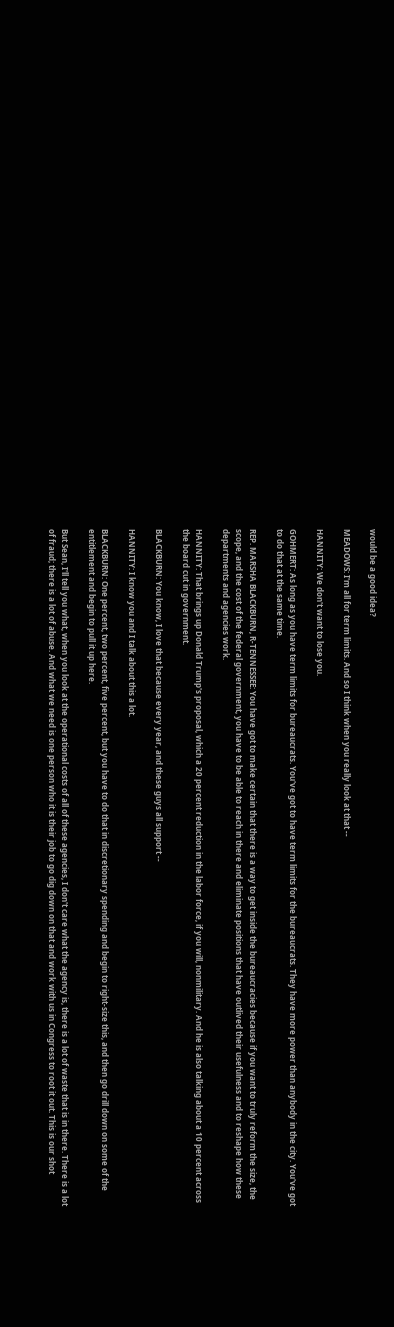would be a good idea?

MEADOWS: I'm all for term limits. And so I think when you really look at that --

HANNITY: We don't want to lose you.

GOHMERT: As long as you have term limits for bureaucrats. You've got to have term limits for the bureaucrats. They have more power than anybody in the city. You've got to do that at the same time.

REP. MARSHA BLACKBURN, R-TENNESSEE: You have got to make certain that there is a way to get inside the bureaucracies because if you want to truly reform the size, the scope, and the cost of the federal government, you have to be able to reach in there and eliminate positions that have outlived their usefulness and to reshape how these departments and agencies work.

HANNITY: That brings up Donald Trump's proposal, which a 20 percent reduction in the labor force, if you will, nonmilitary. And he is also talking about a 10 percent across the board cut in government.

BLACKBURN: You know, I love that because every year, and these guys all support --

HANNITY: I know you and I talk about this a lot.

BLACKBURN: One percent, two percent, five percent, but you have to do that in discretionary spending and begin to right-size this, and then go drill down on some of the entitlement and begin to pull it up here.

But Sean, I'll tell you what, when you look at the operational costs of all of these agencies, I don't care what the agency is, there is a lot of waste that is in there. There is a lot of fraud; there is a lot of abuse. And what we need is one person who it is their job to go dig down on that and work with us in Congress to root it out. This is our shot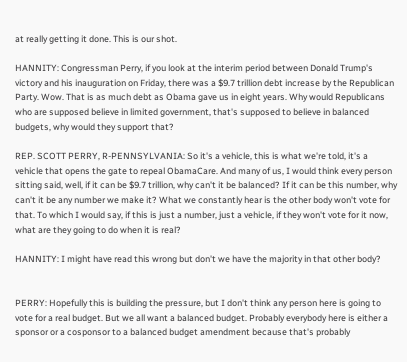at really getting it done. This is our shot.

HANNITY: Congressman Perry, if you look at the interim period between Donald Trump's victory and his inauguration on Friday, there was a $9.7 trillion debt increase by the Republican Party. Wow. That is as much debt as Obama gave us in eight years. Why would Republicans who are supposed believe in limited government, that's supposed to believe in balanced budgets, why would they support that?

REP. SCOTT PERRY, R-PENNSYLVANIA: So it's a vehicle, this is what we're told, it's a vehicle that opens the gate to repeal ObamaCare. And many of us, I would think every person sitting said, well, if it can be $9.7 trillion, why can't it be balanced? If it can be this number, why can't it be any number we make it? What we constantly hear is the other body won't vote for that. To which I would say, if this is just a number, just a vehicle, if they won't vote for it now, what are they going to do when it is real?

HANNITY: I might have read this wrong but don't we have the majority in that other body?


PERRY: Hopefully this is building the pressure, but I don't think any person here is going to vote for a real budget. But we all want a balanced budget. Probably everybody here is either a sponsor or a cosponsor to a balanced budget amendment because that's probably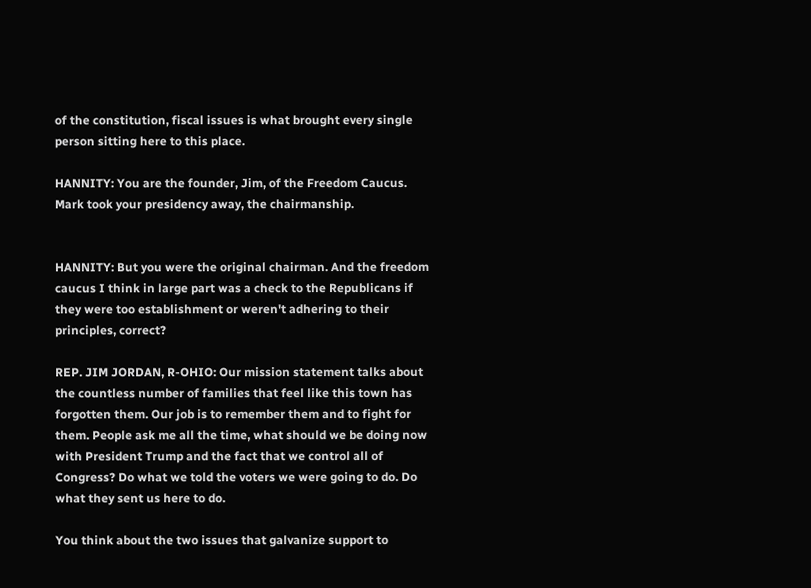of the constitution, fiscal issues is what brought every single person sitting here to this place.

HANNITY: You are the founder, Jim, of the Freedom Caucus. Mark took your presidency away, the chairmanship.


HANNITY: But you were the original chairman. And the freedom caucus I think in large part was a check to the Republicans if they were too establishment or weren't adhering to their principles, correct?

REP. JIM JORDAN, R-OHIO: Our mission statement talks about the countless number of families that feel like this town has forgotten them. Our job is to remember them and to fight for them. People ask me all the time, what should we be doing now with President Trump and the fact that we control all of Congress? Do what we told the voters we were going to do. Do what they sent us here to do.

You think about the two issues that galvanize support to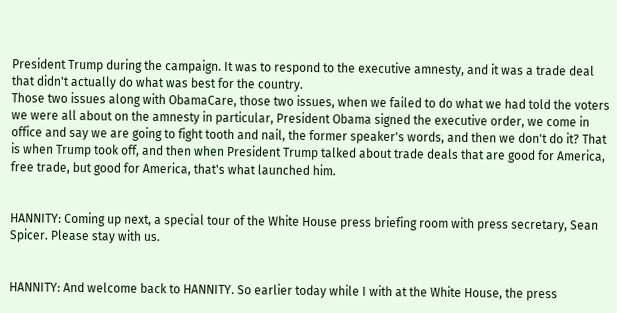President Trump during the campaign. It was to respond to the executive amnesty, and it was a trade deal that didn't actually do what was best for the country.
Those two issues along with ObamaCare, those two issues, when we failed to do what we had told the voters we were all about on the amnesty in particular, President Obama signed the executive order, we come in office and say we are going to fight tooth and nail, the former speaker's words, and then we don't do it? That is when Trump took off, and then when President Trump talked about trade deals that are good for America, free trade, but good for America, that's what launched him.


HANNITY: Coming up next, a special tour of the White House press briefing room with press secretary, Sean Spicer. Please stay with us.


HANNITY: And welcome back to HANNITY. So earlier today while I with at the White House, the press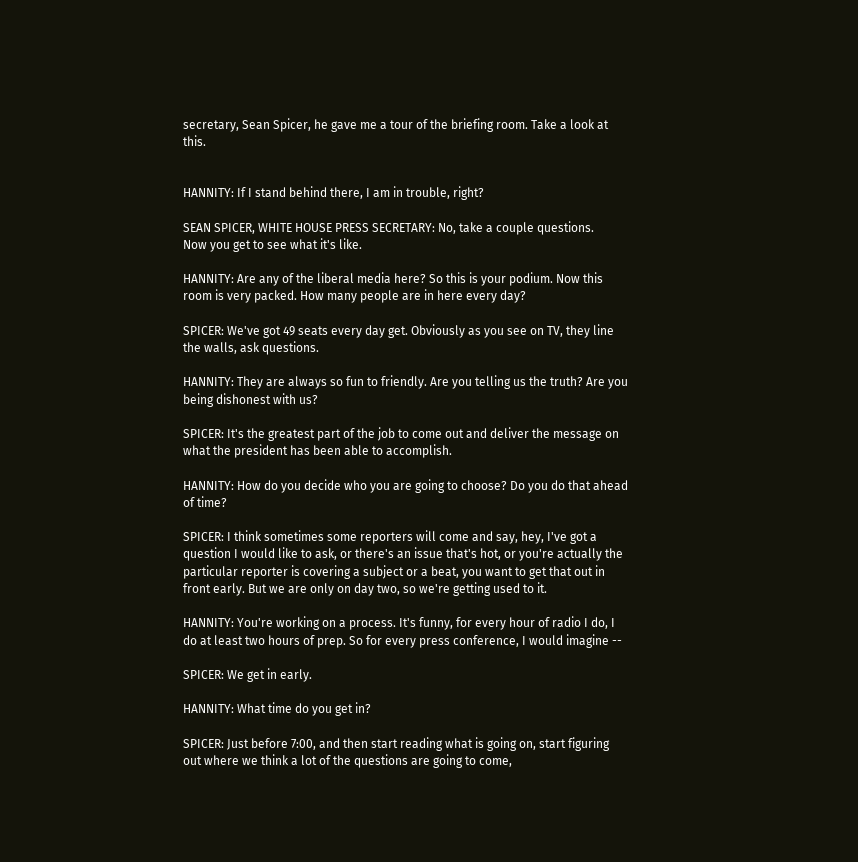secretary, Sean Spicer, he gave me a tour of the briefing room. Take a look at this.


HANNITY: If I stand behind there, I am in trouble, right?

SEAN SPICER, WHITE HOUSE PRESS SECRETARY: No, take a couple questions.
Now you get to see what it's like.

HANNITY: Are any of the liberal media here? So this is your podium. Now this room is very packed. How many people are in here every day?

SPICER: We've got 49 seats every day get. Obviously as you see on TV, they line the walls, ask questions.

HANNITY: They are always so fun to friendly. Are you telling us the truth? Are you being dishonest with us?

SPICER: It's the greatest part of the job to come out and deliver the message on what the president has been able to accomplish.

HANNITY: How do you decide who you are going to choose? Do you do that ahead of time?

SPICER: I think sometimes some reporters will come and say, hey, I've got a question I would like to ask, or there's an issue that's hot, or you're actually the particular reporter is covering a subject or a beat, you want to get that out in front early. But we are only on day two, so we're getting used to it.

HANNITY: You're working on a process. It's funny, for every hour of radio I do, I do at least two hours of prep. So for every press conference, I would imagine --

SPICER: We get in early.

HANNITY: What time do you get in?

SPICER: Just before 7:00, and then start reading what is going on, start figuring out where we think a lot of the questions are going to come,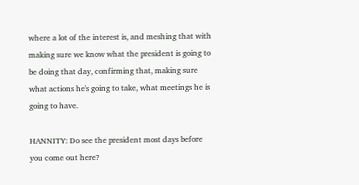where a lot of the interest is, and meshing that with making sure we know what the president is going to be doing that day, confirming that, making sure what actions he's going to take, what meetings he is going to have.

HANNITY: Do see the president most days before you come out here?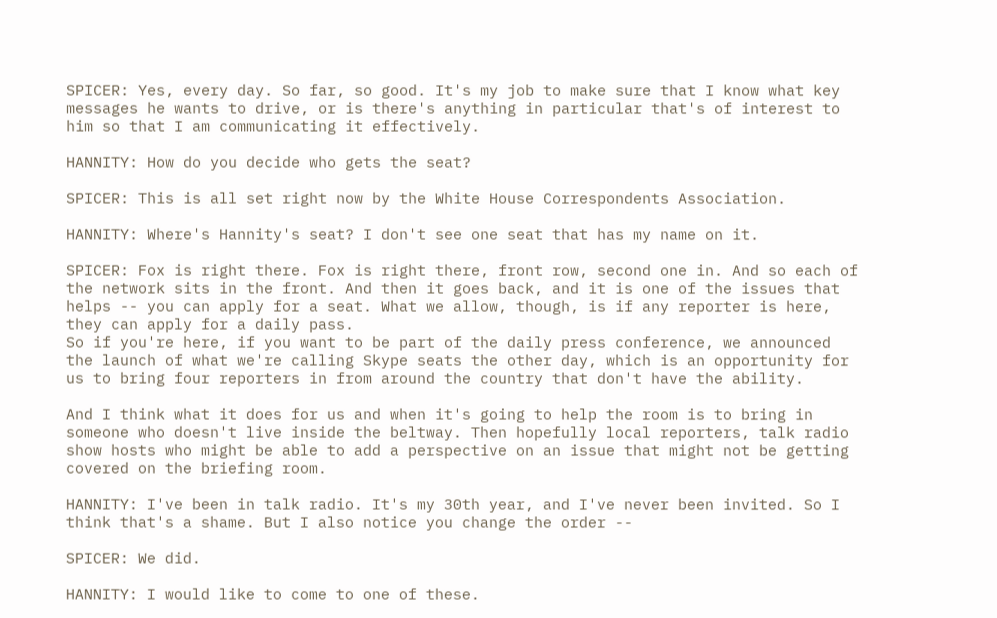SPICER: Yes, every day. So far, so good. It's my job to make sure that I know what key messages he wants to drive, or is there's anything in particular that's of interest to him so that I am communicating it effectively.

HANNITY: How do you decide who gets the seat?

SPICER: This is all set right now by the White House Correspondents Association.

HANNITY: Where's Hannity's seat? I don't see one seat that has my name on it.

SPICER: Fox is right there. Fox is right there, front row, second one in. And so each of the network sits in the front. And then it goes back, and it is one of the issues that helps -- you can apply for a seat. What we allow, though, is if any reporter is here, they can apply for a daily pass.
So if you're here, if you want to be part of the daily press conference, we announced the launch of what we're calling Skype seats the other day, which is an opportunity for us to bring four reporters in from around the country that don't have the ability.

And I think what it does for us and when it's going to help the room is to bring in someone who doesn't live inside the beltway. Then hopefully local reporters, talk radio show hosts who might be able to add a perspective on an issue that might not be getting covered on the briefing room.

HANNITY: I've been in talk radio. It's my 30th year, and I've never been invited. So I think that's a shame. But I also notice you change the order --

SPICER: We did.

HANNITY: I would like to come to one of these.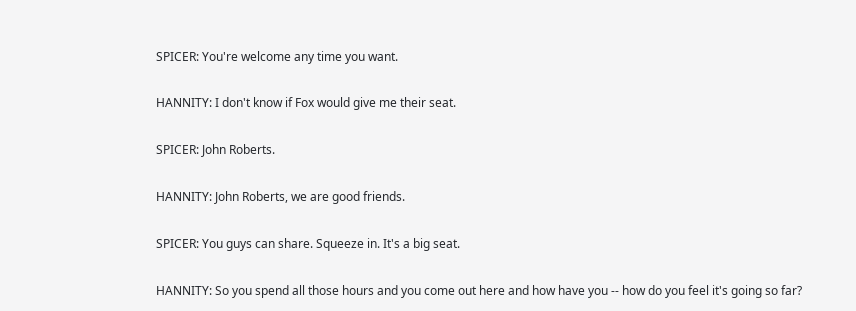SPICER: You're welcome any time you want.

HANNITY: I don't know if Fox would give me their seat.

SPICER: John Roberts.

HANNITY: John Roberts, we are good friends.

SPICER: You guys can share. Squeeze in. It's a big seat.

HANNITY: So you spend all those hours and you come out here and how have you -- how do you feel it's going so far?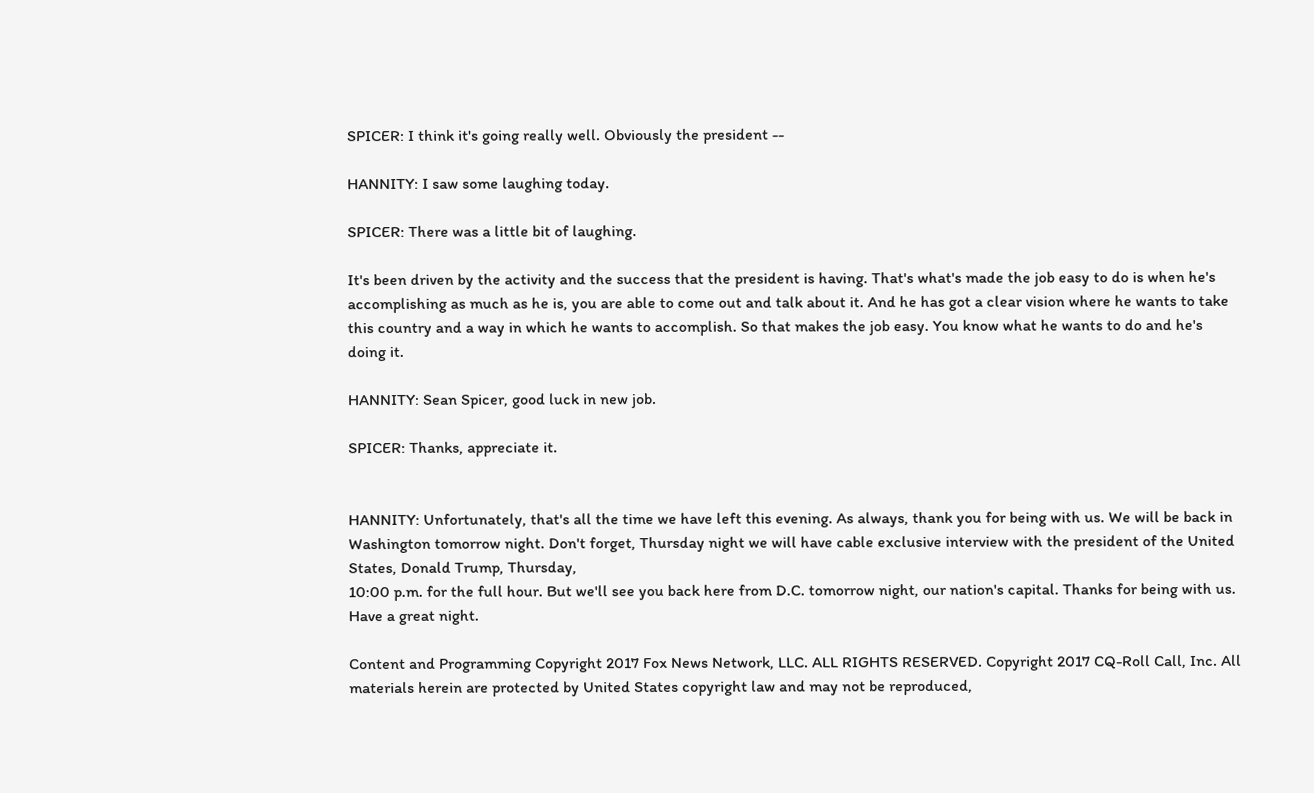SPICER: I think it's going really well. Obviously the president --

HANNITY: I saw some laughing today.

SPICER: There was a little bit of laughing.

It's been driven by the activity and the success that the president is having. That's what's made the job easy to do is when he's accomplishing as much as he is, you are able to come out and talk about it. And he has got a clear vision where he wants to take this country and a way in which he wants to accomplish. So that makes the job easy. You know what he wants to do and he's doing it.

HANNITY: Sean Spicer, good luck in new job.

SPICER: Thanks, appreciate it.


HANNITY: Unfortunately, that's all the time we have left this evening. As always, thank you for being with us. We will be back in Washington tomorrow night. Don't forget, Thursday night we will have cable exclusive interview with the president of the United States, Donald Trump, Thursday,
10:00 p.m. for the full hour. But we'll see you back here from D.C. tomorrow night, our nation's capital. Thanks for being with us. Have a great night.

Content and Programming Copyright 2017 Fox News Network, LLC. ALL RIGHTS RESERVED. Copyright 2017 CQ-Roll Call, Inc. All materials herein are protected by United States copyright law and may not be reproduced,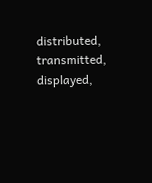distributed, transmitted, displayed,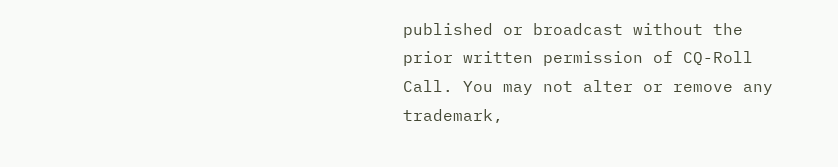published or broadcast without the prior written permission of CQ-Roll Call. You may not alter or remove any trademark,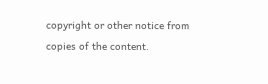copyright or other notice from copies of the content.